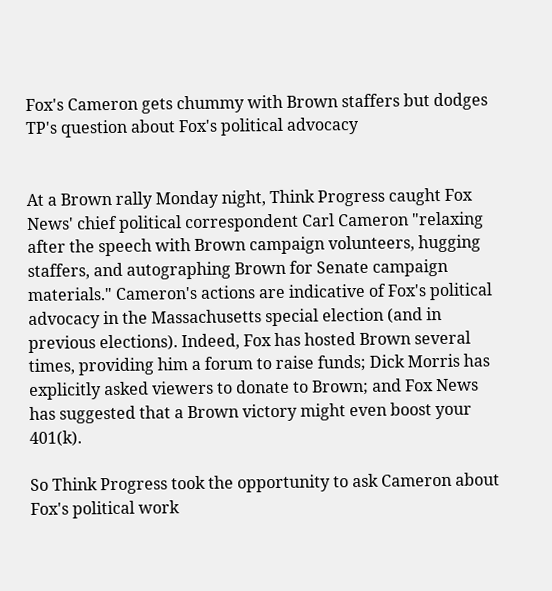Fox's Cameron gets chummy with Brown staffers but dodges TP's question about Fox's political advocacy


At a Brown rally Monday night, Think Progress caught Fox News' chief political correspondent Carl Cameron "relaxing after the speech with Brown campaign volunteers, hugging staffers, and autographing Brown for Senate campaign materials." Cameron's actions are indicative of Fox's political advocacy in the Massachusetts special election (and in previous elections). Indeed, Fox has hosted Brown several times, providing him a forum to raise funds; Dick Morris has explicitly asked viewers to donate to Brown; and Fox News has suggested that a Brown victory might even boost your 401(k).

So Think Progress took the opportunity to ask Cameron about Fox's political work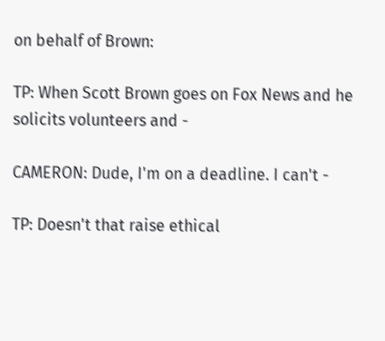on behalf of Brown:

TP: When Scott Brown goes on Fox News and he solicits volunteers and -

CAMERON: Dude, I'm on a deadline. I can't -

TP: Doesn't that raise ethical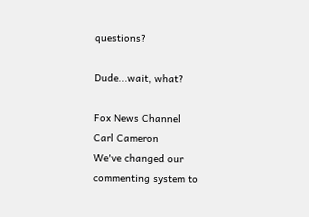questions?

Dude...wait, what?

Fox News Channel
Carl Cameron
We've changed our commenting system to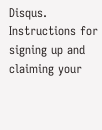Disqus.
Instructions for signing up and claiming your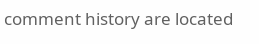comment history are located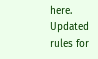here.
Updated rules for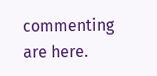commenting are here.